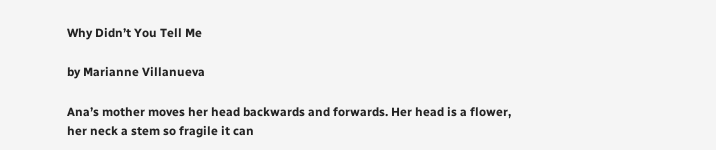Why Didn’t You Tell Me

by Marianne Villanueva

Ana’s mother moves her head backwards and forwards. Her head is a flower, her neck a stem so fragile it can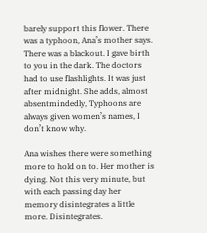barely support this flower. There was a typhoon, Ana’s mother says. There was a blackout. I gave birth to you in the dark. The doctors had to use flashlights. It was just after midnight. She adds, almost absentmindedly, Typhoons are always given women’s names, I don’t know why.

Ana wishes there were something more to hold on to. Her mother is dying. Not this very minute, but with each passing day her memory disintegrates a little more. Disintegrates.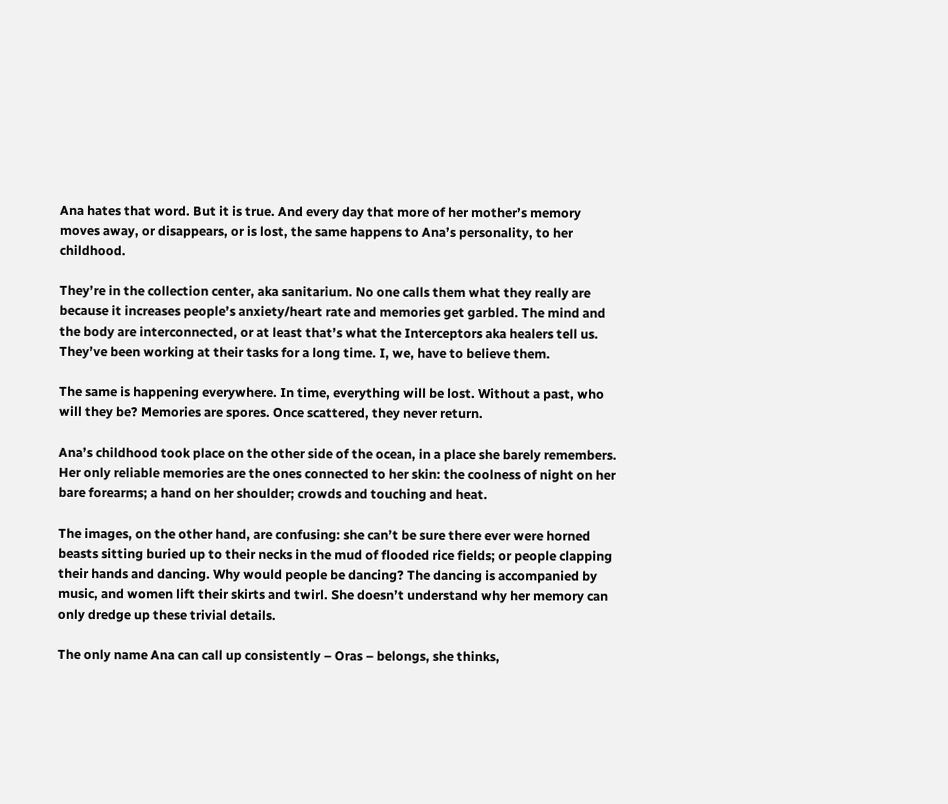Ana hates that word. But it is true. And every day that more of her mother’s memory moves away, or disappears, or is lost, the same happens to Ana’s personality, to her childhood.

They’re in the collection center, aka sanitarium. No one calls them what they really are because it increases people’s anxiety/heart rate and memories get garbled. The mind and the body are interconnected, or at least that’s what the Interceptors aka healers tell us. They’ve been working at their tasks for a long time. I, we, have to believe them.

The same is happening everywhere. In time, everything will be lost. Without a past, who will they be? Memories are spores. Once scattered, they never return.

Ana’s childhood took place on the other side of the ocean, in a place she barely remembers. Her only reliable memories are the ones connected to her skin: the coolness of night on her bare forearms; a hand on her shoulder; crowds and touching and heat.

The images, on the other hand, are confusing: she can’t be sure there ever were horned beasts sitting buried up to their necks in the mud of flooded rice fields; or people clapping their hands and dancing. Why would people be dancing? The dancing is accompanied by music, and women lift their skirts and twirl. She doesn’t understand why her memory can only dredge up these trivial details.

The only name Ana can call up consistently – Oras – belongs, she thinks,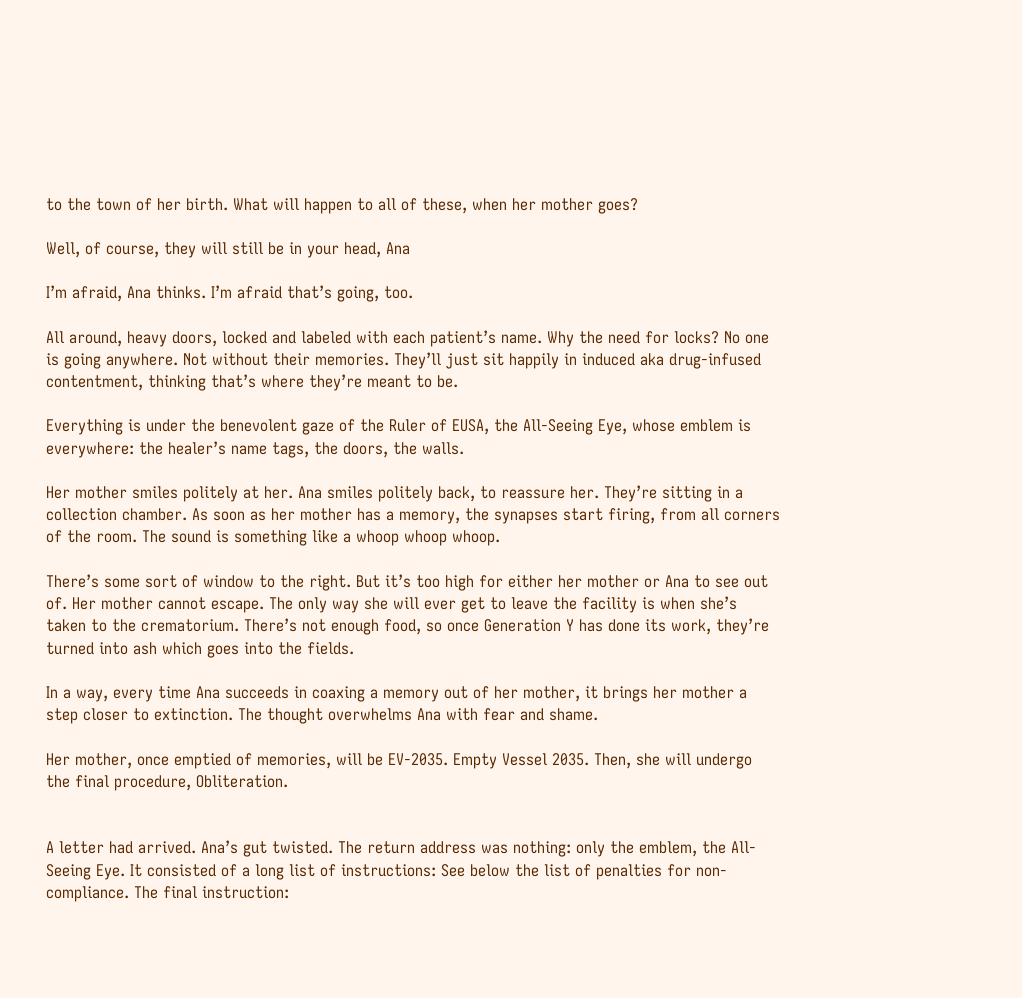to the town of her birth. What will happen to all of these, when her mother goes?

Well, of course, they will still be in your head, Ana

I’m afraid, Ana thinks. I’m afraid that’s going, too.

All around, heavy doors, locked and labeled with each patient’s name. Why the need for locks? No one is going anywhere. Not without their memories. They’ll just sit happily in induced aka drug-infused contentment, thinking that’s where they’re meant to be.

Everything is under the benevolent gaze of the Ruler of EUSA, the All-Seeing Eye, whose emblem is everywhere: the healer’s name tags, the doors, the walls.

Her mother smiles politely at her. Ana smiles politely back, to reassure her. They’re sitting in a collection chamber. As soon as her mother has a memory, the synapses start firing, from all corners of the room. The sound is something like a whoop whoop whoop.

There’s some sort of window to the right. But it’s too high for either her mother or Ana to see out of. Her mother cannot escape. The only way she will ever get to leave the facility is when she’s taken to the crematorium. There’s not enough food, so once Generation Y has done its work, they’re turned into ash which goes into the fields.

In a way, every time Ana succeeds in coaxing a memory out of her mother, it brings her mother a step closer to extinction. The thought overwhelms Ana with fear and shame.

Her mother, once emptied of memories, will be EV-2035. Empty Vessel 2035. Then, she will undergo the final procedure, Obliteration.


A letter had arrived. Ana’s gut twisted. The return address was nothing: only the emblem, the All-Seeing Eye. It consisted of a long list of instructions: See below the list of penalties for non-compliance. The final instruction: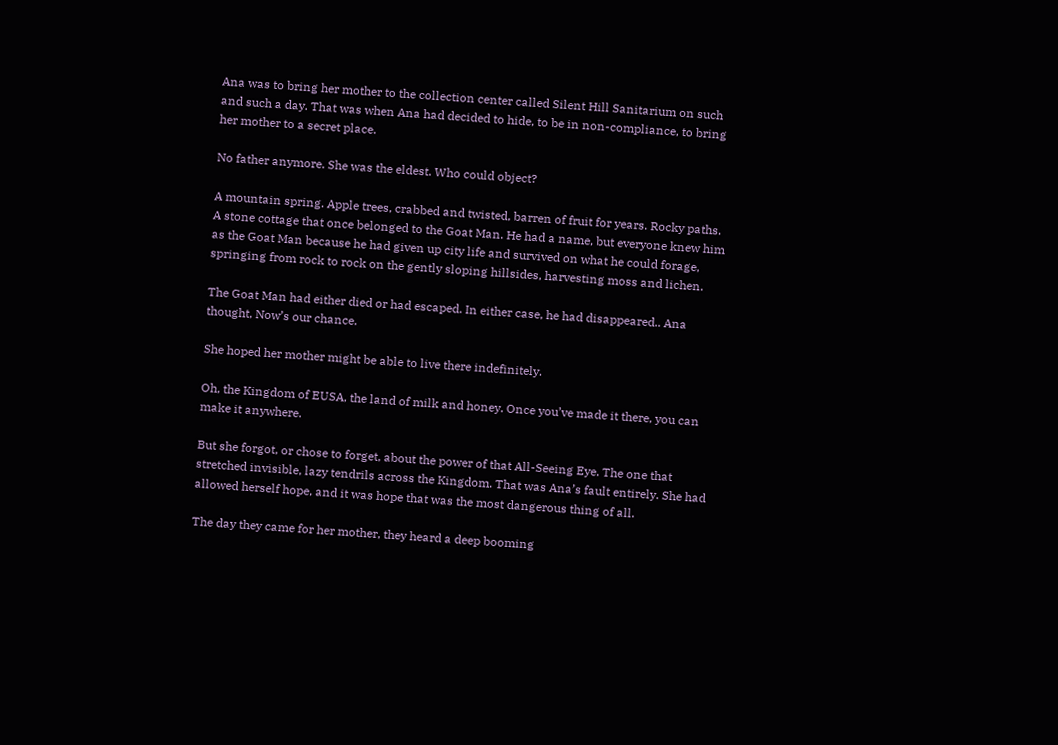Ana was to bring her mother to the collection center called Silent Hill Sanitarium on such and such a day. That was when Ana had decided to hide, to be in non-compliance, to bring her mother to a secret place.

No father anymore. She was the eldest. Who could object?

A mountain spring. Apple trees, crabbed and twisted, barren of fruit for years. Rocky paths. A stone cottage that once belonged to the Goat Man. He had a name, but everyone knew him as the Goat Man because he had given up city life and survived on what he could forage, springing from rock to rock on the gently sloping hillsides, harvesting moss and lichen.

The Goat Man had either died or had escaped. In either case, he had disappeared.. Ana thought, Now’s our chance.

She hoped her mother might be able to live there indefinitely.

Oh, the Kingdom of EUSA, the land of milk and honey. Once you’ve made it there, you can make it anywhere.

But she forgot, or chose to forget, about the power of that All-Seeing Eye. The one that stretched invisible, lazy tendrils across the Kingdom. That was Ana’s fault entirely. She had allowed herself hope, and it was hope that was the most dangerous thing of all.

The day they came for her mother, they heard a deep booming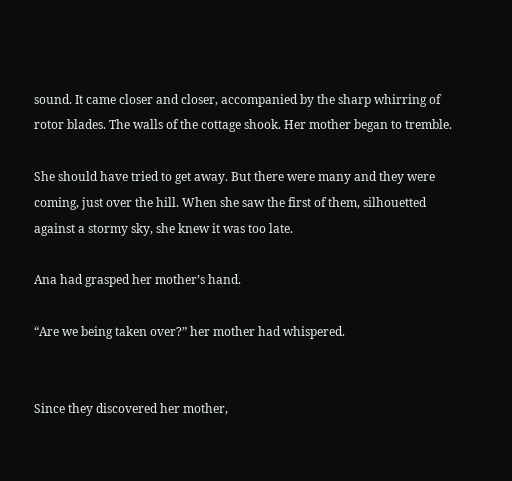sound. It came closer and closer, accompanied by the sharp whirring of rotor blades. The walls of the cottage shook. Her mother began to tremble.

She should have tried to get away. But there were many and they were coming, just over the hill. When she saw the first of them, silhouetted against a stormy sky, she knew it was too late.

Ana had grasped her mother’s hand.

“Are we being taken over?” her mother had whispered.


Since they discovered her mother,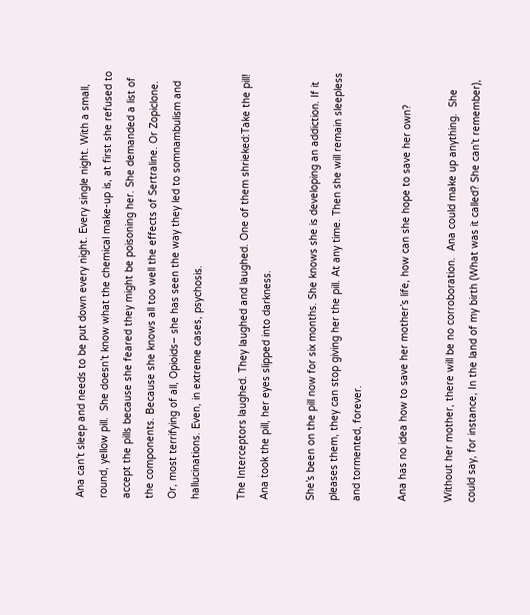Ana can’t sleep and needs to be put down every night. Every single night. With a small, round, yellow pill.  She doesn’t know what the chemical make-up is, at first she refused to accept the pills because she feared they might be poisoning her. She demanded a list of the components. Because she knows all too well the effects of Sertraline. Or Zopiclone. Or, most terrifying of all, Opioids– she has seen the way they led to somnambulism and hallucinations. Even, in extreme cases, psychosis.

The Interceptors laughed. They laughed and laughed. One of them shrieked:Take the pill! Ana took the pill, her eyes slipped into darkness.

She’s been on the pill now for six months. She knows she is developing an addiction. If it pleases them, they can stop giving her the pill. At any time. Then she will remain sleepless and tormented, forever.

Ana has no idea how to save her mother’s life, how can she hope to save her own?

Without her mother, there will be no corroboration.  Ana could make up anything.  She could say, for instance, In the land of my birth (What was it called? She can’t remember),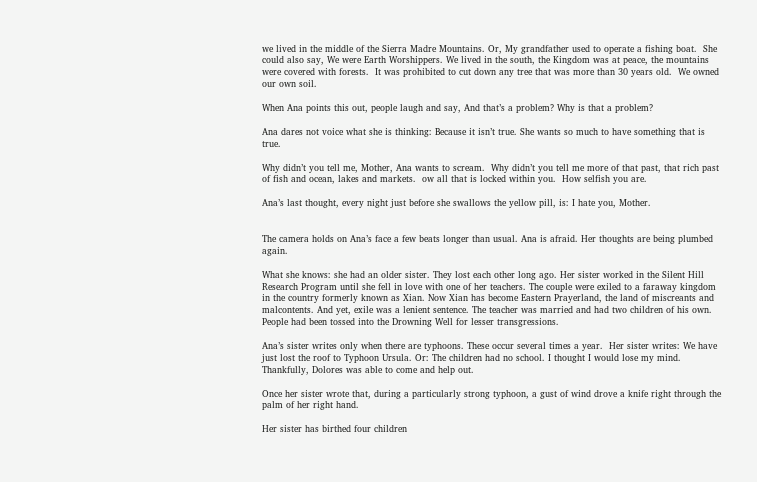we lived in the middle of the Sierra Madre Mountains. Or, My grandfather used to operate a fishing boat.  She could also say, We were Earth Worshippers. We lived in the south, the Kingdom was at peace, the mountains were covered with forests.  It was prohibited to cut down any tree that was more than 30 years old.  We owned our own soil.

When Ana points this out, people laugh and say, And that’s a problem? Why is that a problem?

Ana dares not voice what she is thinking: Because it isn’t true. She wants so much to have something that is true.

Why didn’t you tell me, Mother, Ana wants to scream.  Why didn’t you tell me more of that past, that rich past of fish and ocean, lakes and markets.  ow all that is locked within you.  How selfish you are.

Ana’s last thought, every night just before she swallows the yellow pill, is: I hate you, Mother.


The camera holds on Ana’s face a few beats longer than usual. Ana is afraid. Her thoughts are being plumbed again.

What she knows: she had an older sister. They lost each other long ago. Her sister worked in the Silent Hill Research Program until she fell in love with one of her teachers. The couple were exiled to a faraway kingdom in the country formerly known as Xian. Now Xian has become Eastern Prayerland, the land of miscreants and malcontents. And yet, exile was a lenient sentence. The teacher was married and had two children of his own. People had been tossed into the Drowning Well for lesser transgressions.

Ana’s sister writes only when there are typhoons. These occur several times a year.  Her sister writes: We have just lost the roof to Typhoon Ursula. Or: The children had no school. I thought I would lose my mind. Thankfully, Dolores was able to come and help out.

Once her sister wrote that, during a particularly strong typhoon, a gust of wind drove a knife right through the palm of her right hand.

Her sister has birthed four children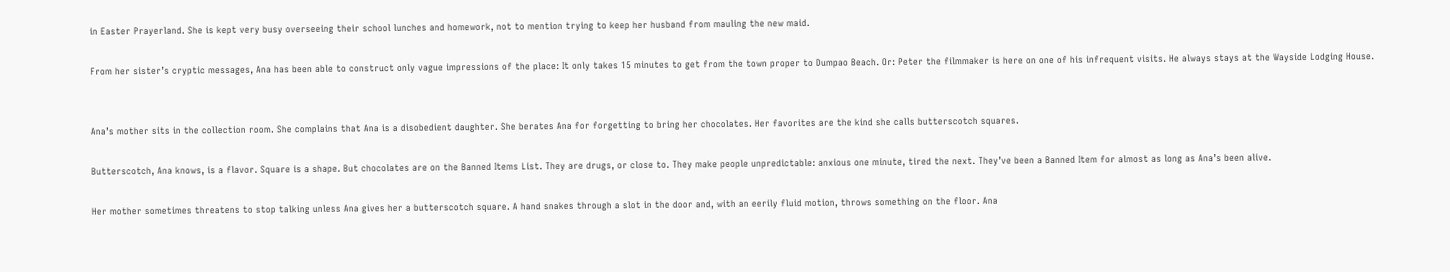in Easter Prayerland. She is kept very busy overseeing their school lunches and homework, not to mention trying to keep her husband from mauling the new maid.

From her sister’s cryptic messages, Ana has been able to construct only vague impressions of the place: It only takes 15 minutes to get from the town proper to Dumpao Beach. Or: Peter the filmmaker is here on one of his infrequent visits. He always stays at the Wayside Lodging House.


Ana’s mother sits in the collection room. She complains that Ana is a disobedient daughter. She berates Ana for forgetting to bring her chocolates. Her favorites are the kind she calls butterscotch squares.

Butterscotch, Ana knows, is a flavor. Square is a shape. But chocolates are on the Banned Items List. They are drugs, or close to. They make people unpredictable: anxious one minute, tired the next. They’ve been a Banned Item for almost as long as Ana’s been alive.

Her mother sometimes threatens to stop talking unless Ana gives her a butterscotch square. A hand snakes through a slot in the door and, with an eerily fluid motion, throws something on the floor. Ana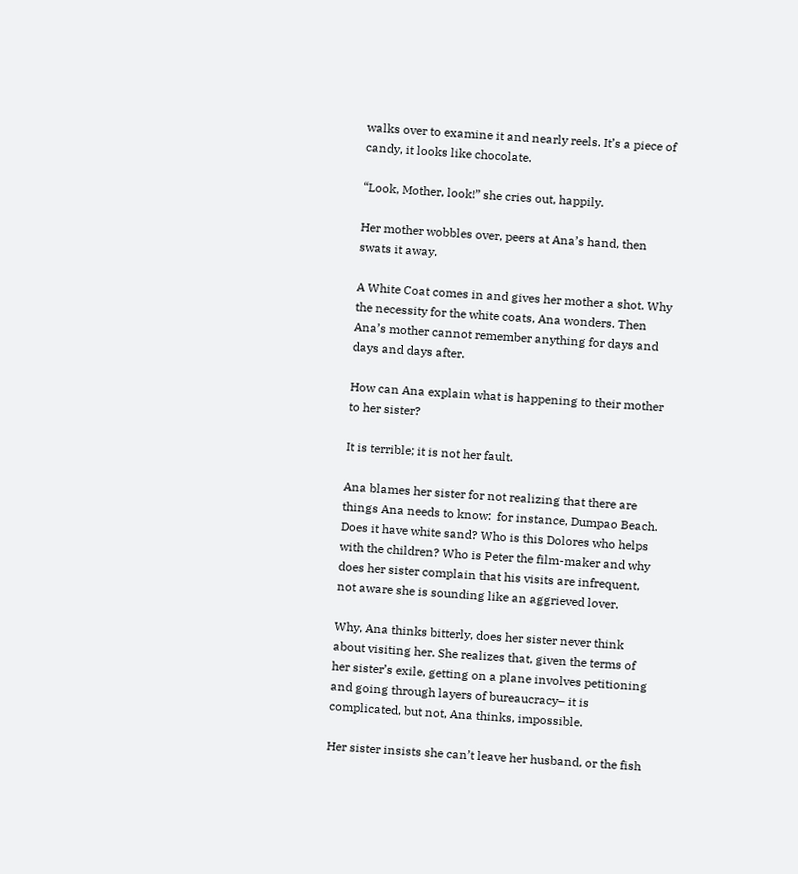walks over to examine it and nearly reels. It’s a piece of candy, it looks like chocolate.

“Look, Mother, look!” she cries out, happily.

Her mother wobbles over, peers at Ana’s hand, then swats it away.

A White Coat comes in and gives her mother a shot. Why the necessity for the white coats, Ana wonders. Then Ana’s mother cannot remember anything for days and days and days after.

How can Ana explain what is happening to their mother to her sister?

It is terrible; it is not her fault.

Ana blames her sister for not realizing that there are things Ana needs to know:  for instance, Dumpao Beach. Does it have white sand? Who is this Dolores who helps with the children? Who is Peter the film-maker and why does her sister complain that his visits are infrequent, not aware she is sounding like an aggrieved lover.

Why, Ana thinks bitterly, does her sister never think about visiting her. She realizes that, given the terms of her sister’s exile, getting on a plane involves petitioning and going through layers of bureaucracy– it is complicated, but not, Ana thinks, impossible.

Her sister insists she can’t leave her husband, or the fish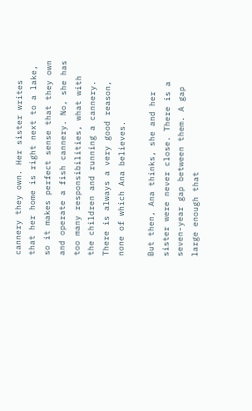cannery they own. Her sister writes that her home is right next to a lake, so it makes perfect sense that they own and operate a fish cannery. No, she has too many responsibilities, what with the children and running a cannery. There is always a very good reason, none of which Ana believes.

But then, Ana thinks, she and her sister were never close. There is a seven-year gap between them. A gap large enough that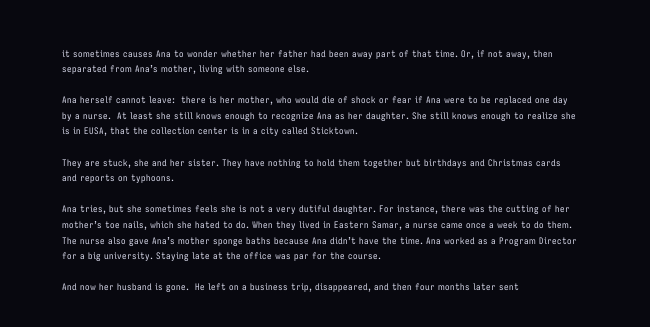it sometimes causes Ana to wonder whether her father had been away part of that time. Or, if not away, then separated from Ana’s mother, living with someone else.

Ana herself cannot leave:  there is her mother, who would die of shock or fear if Ana were to be replaced one day by a nurse.  At least she still knows enough to recognize Ana as her daughter. She still knows enough to realize she is in EUSA, that the collection center is in a city called Sticktown.

They are stuck, she and her sister. They have nothing to hold them together but birthdays and Christmas cards and reports on typhoons.

Ana tries, but she sometimes feels she is not a very dutiful daughter. For instance, there was the cutting of her mother’s toe nails, which she hated to do. When they lived in Eastern Samar, a nurse came once a week to do them. The nurse also gave Ana’s mother sponge baths because Ana didn’t have the time. Ana worked as a Program Director for a big university. Staying late at the office was par for the course.

And now her husband is gone.  He left on a business trip, disappeared, and then four months later sent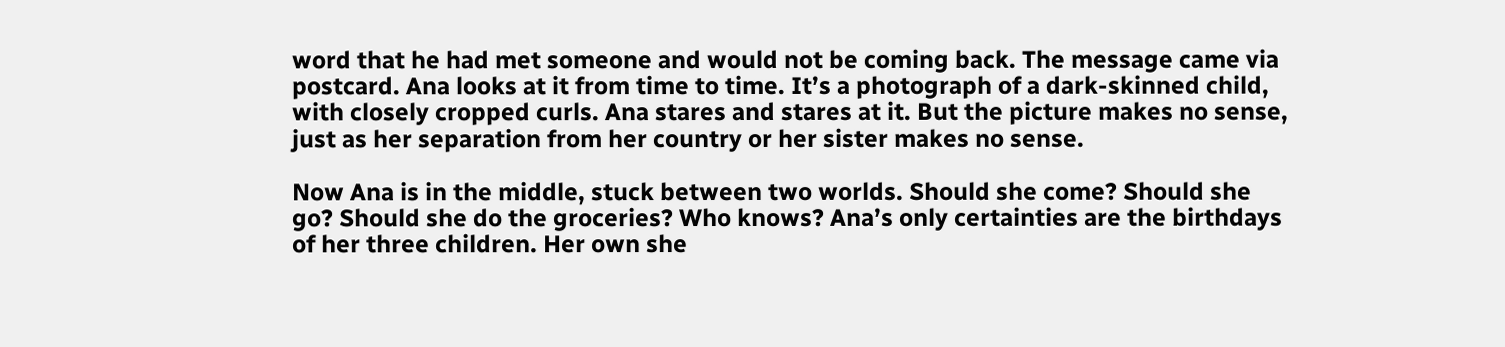word that he had met someone and would not be coming back. The message came via postcard. Ana looks at it from time to time. It’s a photograph of a dark-skinned child, with closely cropped curls. Ana stares and stares at it. But the picture makes no sense, just as her separation from her country or her sister makes no sense.

Now Ana is in the middle, stuck between two worlds. Should she come? Should she go? Should she do the groceries? Who knows? Ana’s only certainties are the birthdays of her three children. Her own she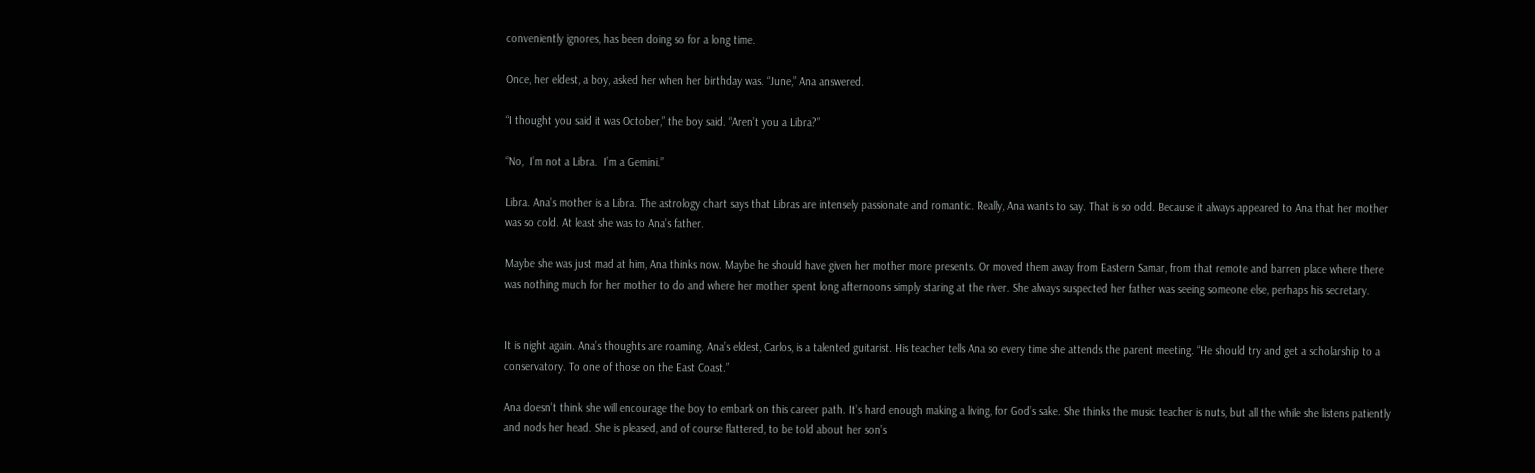conveniently ignores, has been doing so for a long time.

Once, her eldest, a boy, asked her when her birthday was. “June,” Ana answered.

“I thought you said it was October,” the boy said. “Aren’t you a Libra?”

“No,  I’m not a Libra.  I’m a Gemini.”

Libra. Ana’s mother is a Libra. The astrology chart says that Libras are intensely passionate and romantic. Really, Ana wants to say. That is so odd. Because it always appeared to Ana that her mother was so cold. At least she was to Ana’s father.

Maybe she was just mad at him, Ana thinks now. Maybe he should have given her mother more presents. Or moved them away from Eastern Samar, from that remote and barren place where there was nothing much for her mother to do and where her mother spent long afternoons simply staring at the river. She always suspected her father was seeing someone else, perhaps his secretary.


It is night again. Ana’s thoughts are roaming. Ana’s eldest, Carlos, is a talented guitarist. His teacher tells Ana so every time she attends the parent meeting. “He should try and get a scholarship to a conservatory. To one of those on the East Coast.”

Ana doesn’t think she will encourage the boy to embark on this career path. It’s hard enough making a living, for God’s sake. She thinks the music teacher is nuts, but all the while she listens patiently and nods her head. She is pleased, and of course flattered, to be told about her son’s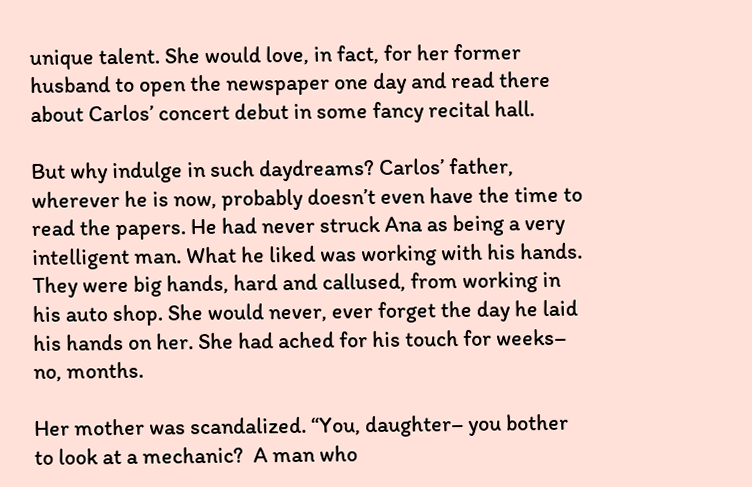unique talent. She would love, in fact, for her former husband to open the newspaper one day and read there about Carlos’ concert debut in some fancy recital hall.

But why indulge in such daydreams? Carlos’ father, wherever he is now, probably doesn’t even have the time to read the papers. He had never struck Ana as being a very intelligent man. What he liked was working with his hands. They were big hands, hard and callused, from working in his auto shop. She would never, ever forget the day he laid his hands on her. She had ached for his touch for weeks– no, months.

Her mother was scandalized. “You, daughter– you bother to look at a mechanic?  A man who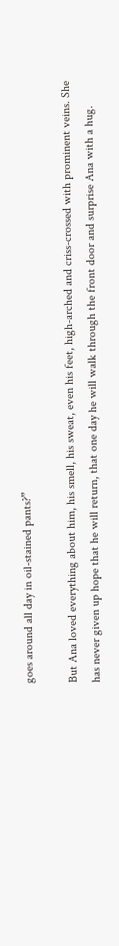goes around all day in oil-stained pants?”

But Ana loved everything about him, his smell, his sweat, even his feet, high-arched and criss-crossed with prominent veins. She has never given up hope that he will return, that one day he will walk through the front door and surprise Ana with a hug.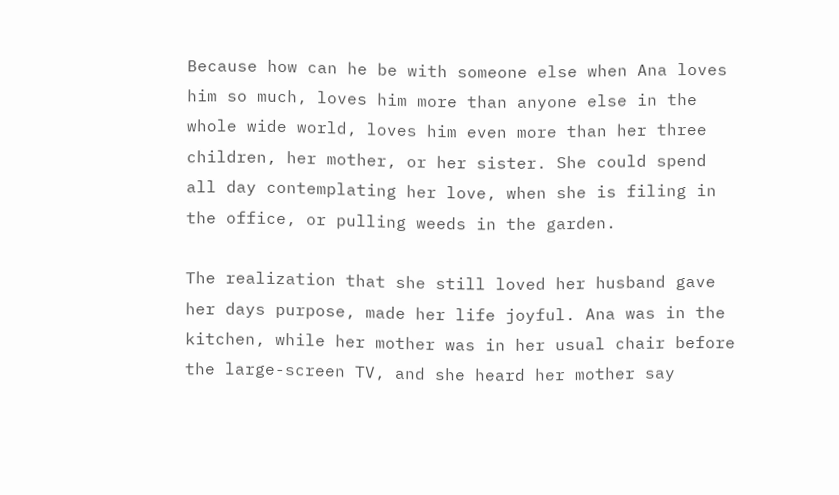Because how can he be with someone else when Ana loves him so much, loves him more than anyone else in the whole wide world, loves him even more than her three children, her mother, or her sister. She could spend all day contemplating her love, when she is filing in the office, or pulling weeds in the garden.

The realization that she still loved her husband gave her days purpose, made her life joyful. Ana was in the kitchen, while her mother was in her usual chair before the large-screen TV, and she heard her mother say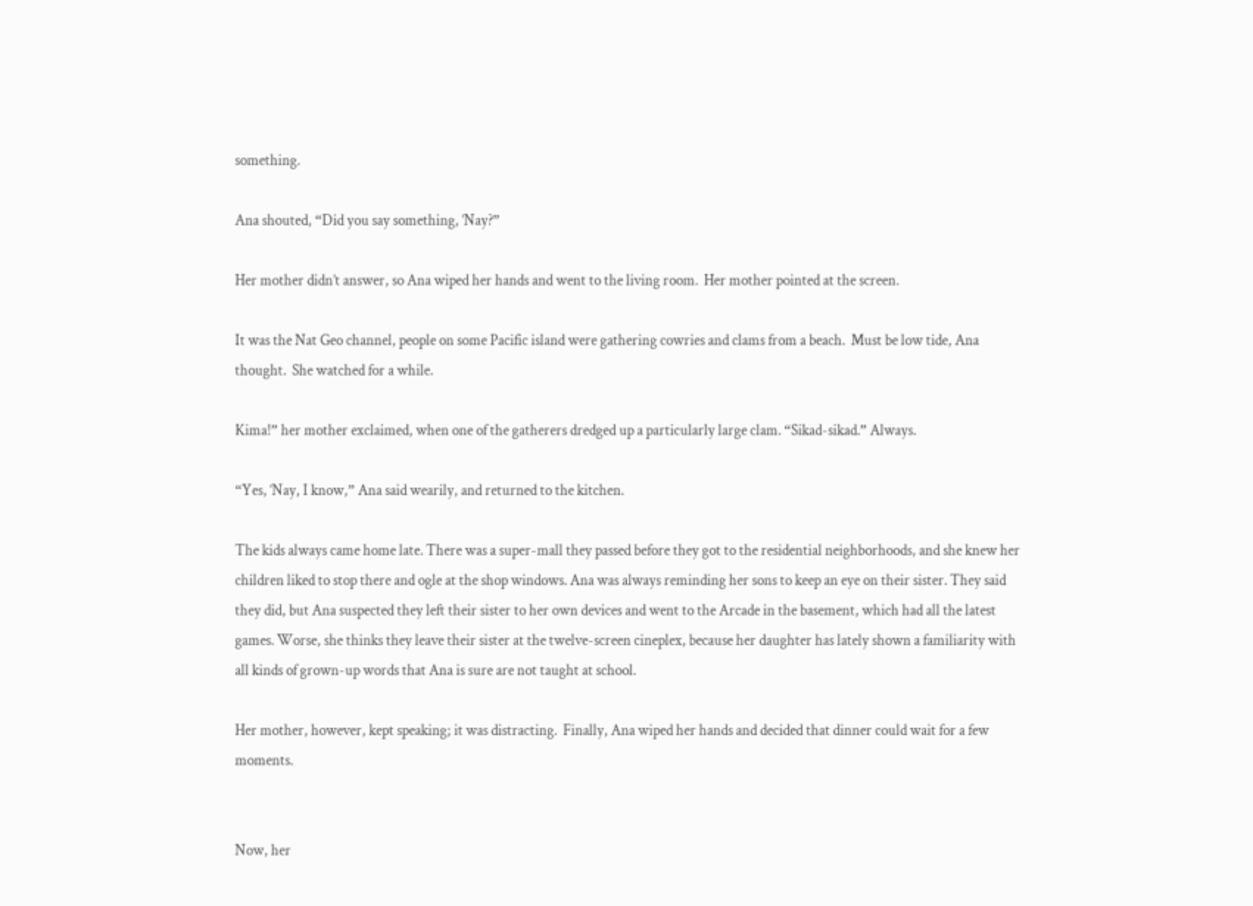something.

Ana shouted, “Did you say something, ‘Nay?”

Her mother didn’t answer, so Ana wiped her hands and went to the living room.  Her mother pointed at the screen.

It was the Nat Geo channel, people on some Pacific island were gathering cowries and clams from a beach.  Must be low tide, Ana thought.  She watched for a while.

Kima!” her mother exclaimed, when one of the gatherers dredged up a particularly large clam. “Sikad-sikad.” Always.

“Yes, ‘Nay, I know,” Ana said wearily, and returned to the kitchen.

The kids always came home late. There was a super-mall they passed before they got to the residential neighborhoods, and she knew her children liked to stop there and ogle at the shop windows. Ana was always reminding her sons to keep an eye on their sister. They said they did, but Ana suspected they left their sister to her own devices and went to the Arcade in the basement, which had all the latest games. Worse, she thinks they leave their sister at the twelve-screen cineplex, because her daughter has lately shown a familiarity with all kinds of grown-up words that Ana is sure are not taught at school.

Her mother, however, kept speaking; it was distracting.  Finally, Ana wiped her hands and decided that dinner could wait for a few moments.


Now, her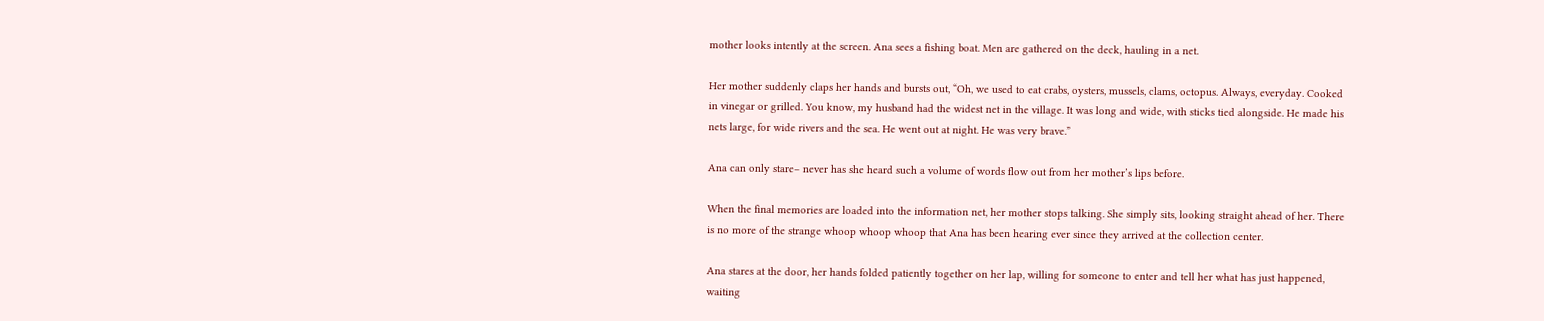mother looks intently at the screen. Ana sees a fishing boat. Men are gathered on the deck, hauling in a net.

Her mother suddenly claps her hands and bursts out, “Oh, we used to eat crabs, oysters, mussels, clams, octopus. Always, everyday. Cooked in vinegar or grilled. You know, my husband had the widest net in the village. It was long and wide, with sticks tied alongside. He made his nets large, for wide rivers and the sea. He went out at night. He was very brave.”

Ana can only stare– never has she heard such a volume of words flow out from her mother’s lips before.

When the final memories are loaded into the information net, her mother stops talking. She simply sits, looking straight ahead of her. There is no more of the strange whoop whoop whoop that Ana has been hearing ever since they arrived at the collection center.

Ana stares at the door, her hands folded patiently together on her lap, willing for someone to enter and tell her what has just happened, waiting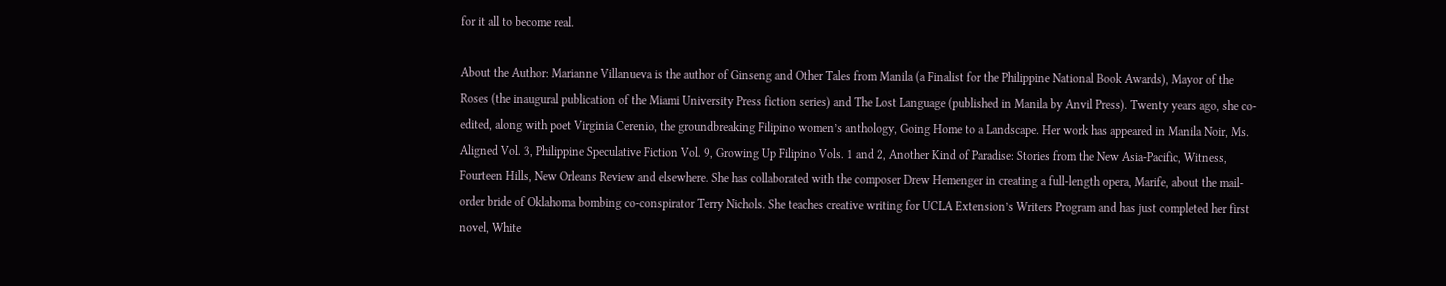for it all to become real.

About the Author: Marianne Villanueva is the author of Ginseng and Other Tales from Manila (a Finalist for the Philippine National Book Awards), Mayor of the Roses (the inaugural publication of the Miami University Press fiction series) and The Lost Language (published in Manila by Anvil Press). Twenty years ago, she co-edited, along with poet Virginia Cerenio, the groundbreaking Filipino women’s anthology, Going Home to a Landscape. Her work has appeared in Manila Noir, Ms. Aligned Vol. 3, Philippine Speculative Fiction Vol. 9, Growing Up Filipino Vols. 1 and 2, Another Kind of Paradise: Stories from the New Asia-Pacific, Witness, Fourteen Hills, New Orleans Review and elsewhere. She has collaborated with the composer Drew Hemenger in creating a full-length opera, Marife, about the mail-order bride of Oklahoma bombing co-conspirator Terry Nichols. She teaches creative writing for UCLA Extension’s Writers Program and has just completed her first novel, White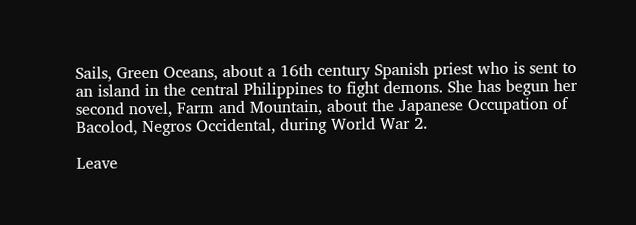Sails, Green Oceans, about a 16th century Spanish priest who is sent to an island in the central Philippines to fight demons. She has begun her second novel, Farm and Mountain, about the Japanese Occupation of Bacolod, Negros Occidental, during World War 2.

Leave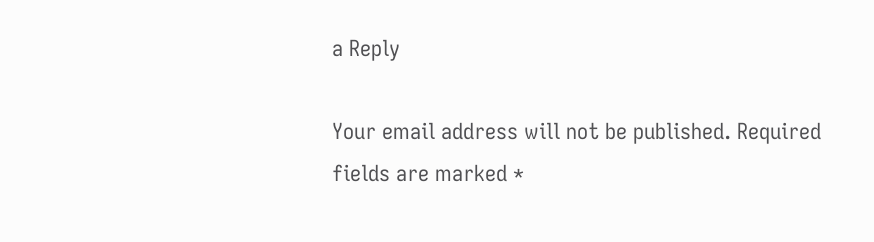a Reply

Your email address will not be published. Required fields are marked *